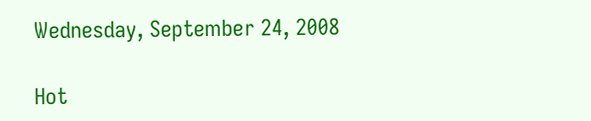Wednesday, September 24, 2008

Hot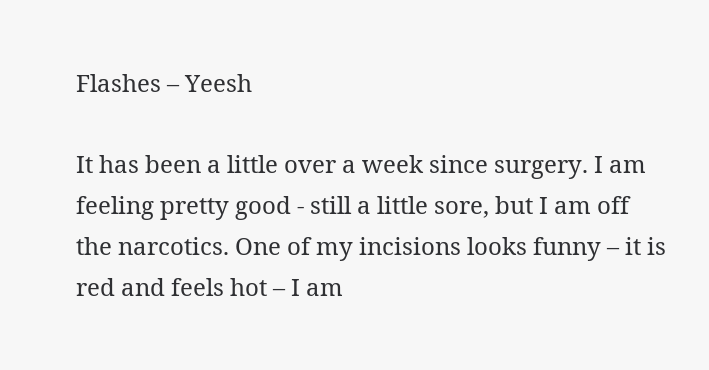Flashes – Yeesh

It has been a little over a week since surgery. I am feeling pretty good - still a little sore, but I am off the narcotics. One of my incisions looks funny – it is red and feels hot – I am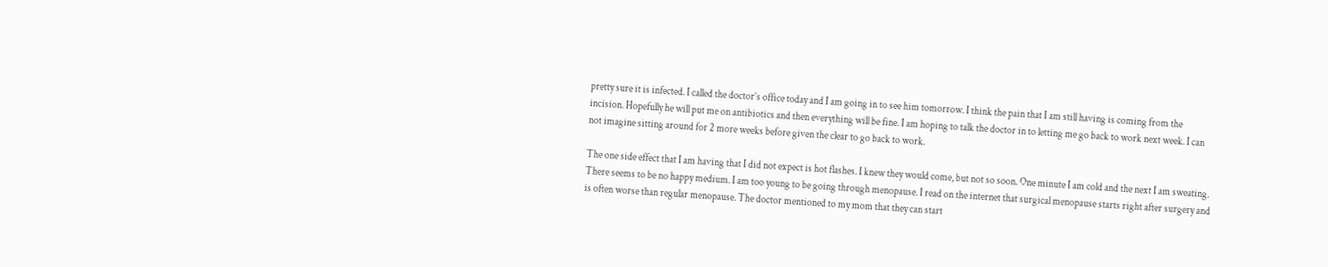pretty sure it is infected. I called the doctor’s office today and I am going in to see him tomorrow. I think the pain that I am still having is coming from the incision. Hopefully he will put me on antibiotics and then everything will be fine. I am hoping to talk the doctor in to letting me go back to work next week. I can not imagine sitting around for 2 more weeks before given the clear to go back to work.

The one side effect that I am having that I did not expect is hot flashes. I knew they would come, but not so soon. One minute I am cold and the next I am sweating. There seems to be no happy medium. I am too young to be going through menopause. I read on the internet that surgical menopause starts right after surgery and is often worse than regular menopause. The doctor mentioned to my mom that they can start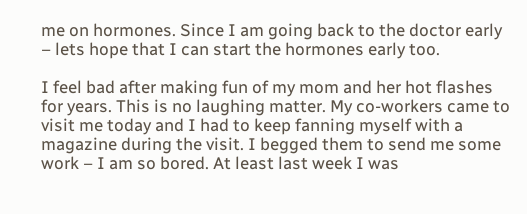me on hormones. Since I am going back to the doctor early – lets hope that I can start the hormones early too.

I feel bad after making fun of my mom and her hot flashes for years. This is no laughing matter. My co-workers came to visit me today and I had to keep fanning myself with a magazine during the visit. I begged them to send me some work – I am so bored. At least last week I was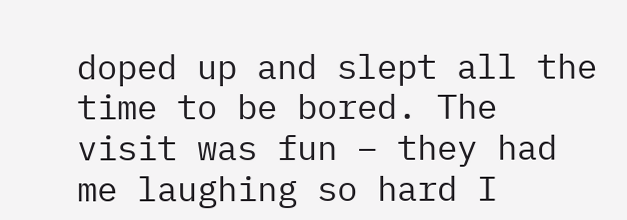doped up and slept all the time to be bored. The visit was fun – they had me laughing so hard I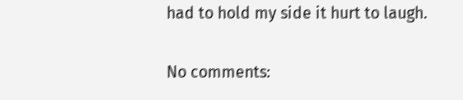had to hold my side it hurt to laugh.

No comments: